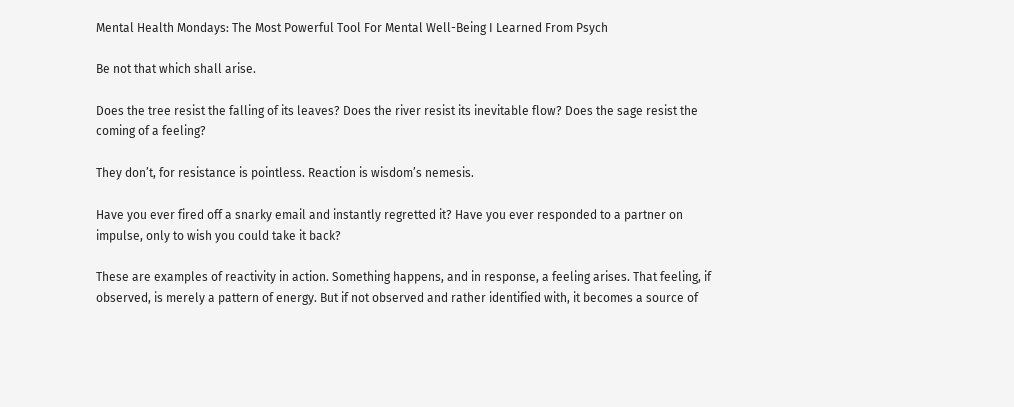Mental Health Mondays: The Most Powerful Tool For Mental Well-Being I Learned From Psych

Be not that which shall arise.

Does the tree resist the falling of its leaves? Does the river resist its inevitable flow? Does the sage resist the coming of a feeling?

They don’t, for resistance is pointless. Reaction is wisdom’s nemesis.

Have you ever fired off a snarky email and instantly regretted it? Have you ever responded to a partner on impulse, only to wish you could take it back?

These are examples of reactivity in action. Something happens, and in response, a feeling arises. That feeling, if observed, is merely a pattern of energy. But if not observed and rather identified with, it becomes a source of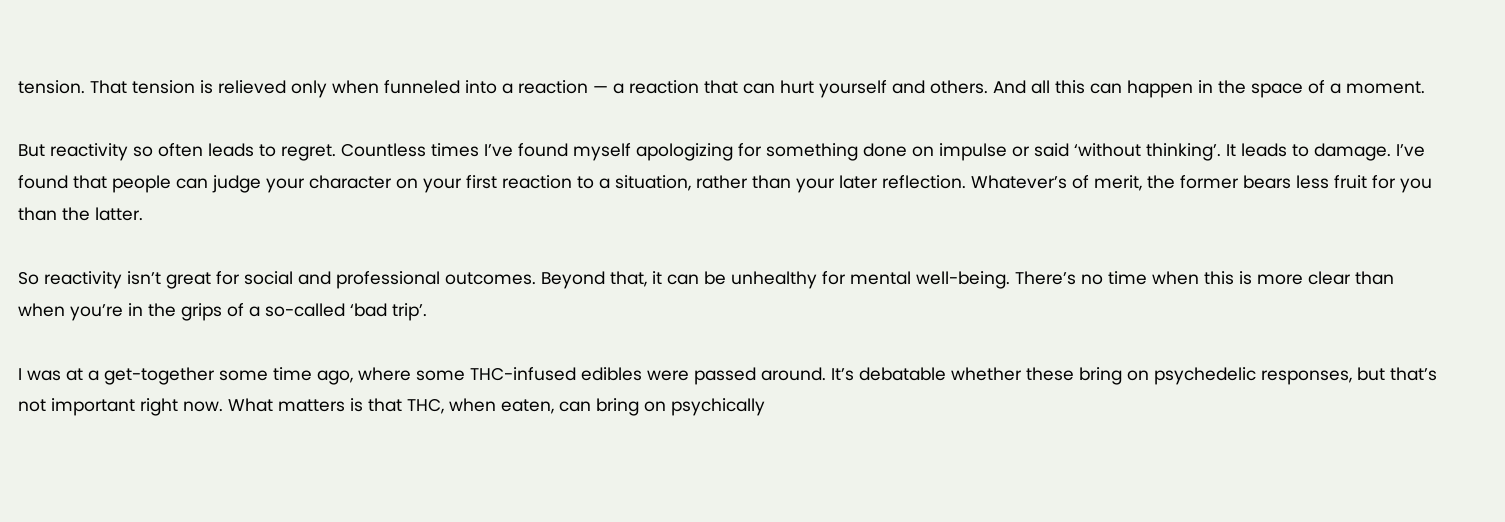tension. That tension is relieved only when funneled into a reaction — a reaction that can hurt yourself and others. And all this can happen in the space of a moment.

But reactivity so often leads to regret. Countless times I’ve found myself apologizing for something done on impulse or said ‘without thinking’. It leads to damage. I’ve found that people can judge your character on your first reaction to a situation, rather than your later reflection. Whatever’s of merit, the former bears less fruit for you than the latter.

So reactivity isn’t great for social and professional outcomes. Beyond that, it can be unhealthy for mental well-being. There’s no time when this is more clear than when you’re in the grips of a so-called ‘bad trip’.

I was at a get-together some time ago, where some THC-infused edibles were passed around. It’s debatable whether these bring on psychedelic responses, but that’s not important right now. What matters is that THC, when eaten, can bring on psychically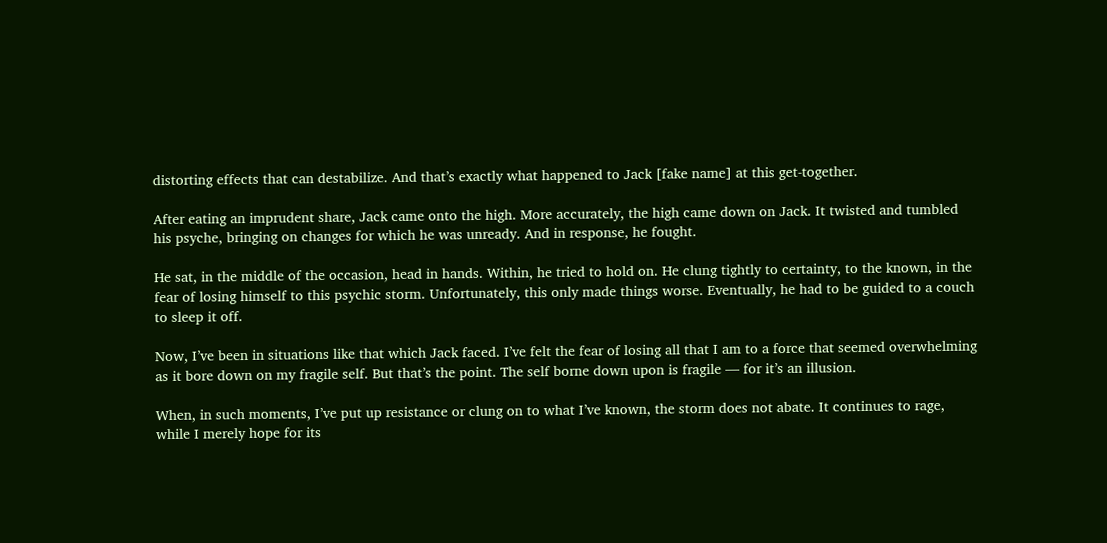distorting effects that can destabilize. And that’s exactly what happened to Jack [fake name] at this get-together.

After eating an imprudent share, Jack came onto the high. More accurately, the high came down on Jack. It twisted and tumbled his psyche, bringing on changes for which he was unready. And in response, he fought.

He sat, in the middle of the occasion, head in hands. Within, he tried to hold on. He clung tightly to certainty, to the known, in the fear of losing himself to this psychic storm. Unfortunately, this only made things worse. Eventually, he had to be guided to a couch to sleep it off.

Now, I’ve been in situations like that which Jack faced. I’ve felt the fear of losing all that I am to a force that seemed overwhelming as it bore down on my fragile self. But that’s the point. The self borne down upon is fragile — for it’s an illusion.

When, in such moments, I’ve put up resistance or clung on to what I’ve known, the storm does not abate. It continues to rage, while I merely hope for its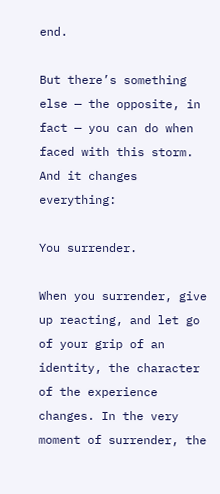end.

But there’s something else — the opposite, in fact — you can do when faced with this storm. And it changes everything:

You surrender.

When you surrender, give up reacting, and let go of your grip of an identity, the character of the experience changes. In the very moment of surrender, the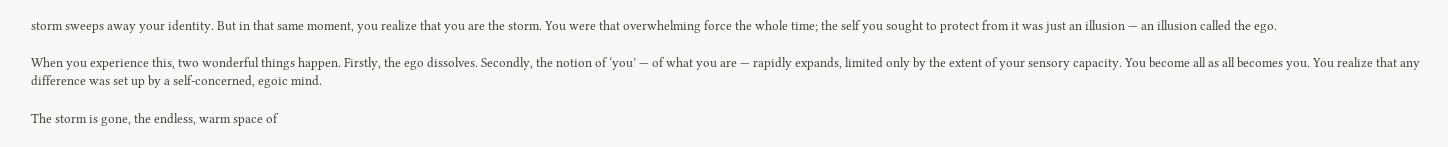storm sweeps away your identity. But in that same moment, you realize that you are the storm. You were that overwhelming force the whole time; the self you sought to protect from it was just an illusion — an illusion called the ego.

When you experience this, two wonderful things happen. Firstly, the ego dissolves. Secondly, the notion of ‘you’ — of what you are — rapidly expands, limited only by the extent of your sensory capacity. You become all as all becomes you. You realize that any difference was set up by a self-concerned, egoic mind.

The storm is gone, the endless, warm space of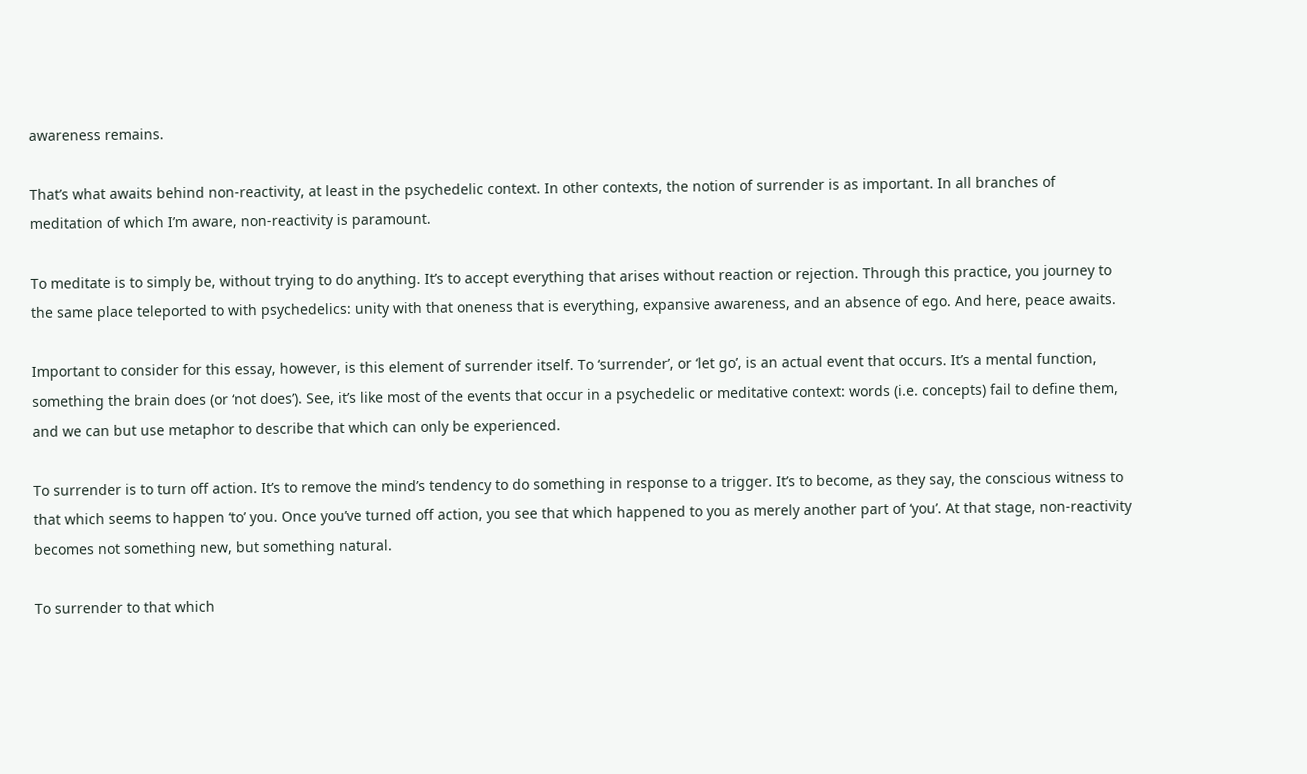awareness remains.

That’s what awaits behind non-reactivity, at least in the psychedelic context. In other contexts, the notion of surrender is as important. In all branches of meditation of which I’m aware, non-reactivity is paramount.

To meditate is to simply be, without trying to do anything. It’s to accept everything that arises without reaction or rejection. Through this practice, you journey to the same place teleported to with psychedelics: unity with that oneness that is everything, expansive awareness, and an absence of ego. And here, peace awaits.

Important to consider for this essay, however, is this element of surrender itself. To ‘surrender’, or ‘let go’, is an actual event that occurs. It’s a mental function, something the brain does (or ‘not does’). See, it’s like most of the events that occur in a psychedelic or meditative context: words (i.e. concepts) fail to define them, and we can but use metaphor to describe that which can only be experienced.

To surrender is to turn off action. It’s to remove the mind’s tendency to do something in response to a trigger. It’s to become, as they say, the conscious witness to that which seems to happen ‘to’ you. Once you’ve turned off action, you see that which happened to you as merely another part of ‘you’. At that stage, non-reactivity becomes not something new, but something natural.

To surrender to that which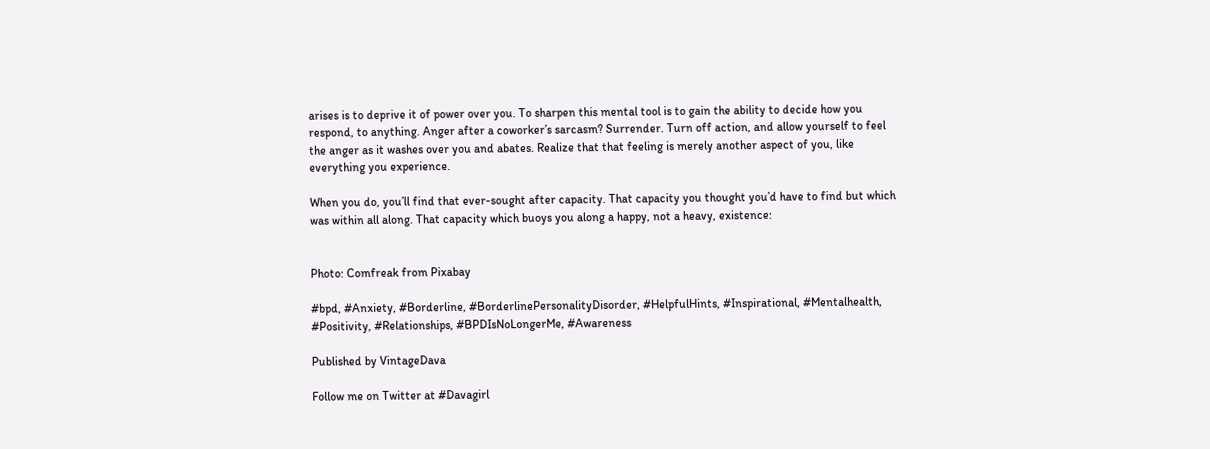arises is to deprive it of power over you. To sharpen this mental tool is to gain the ability to decide how you respond, to anything. Anger after a coworker’s sarcasm? Surrender. Turn off action, and allow yourself to feel the anger as it washes over you and abates. Realize that that feeling is merely another aspect of you, like everything you experience.

When you do, you’ll find that ever-sought after capacity. That capacity you thought you’d have to find but which was within all along. That capacity which buoys you along a happy, not a heavy, existence:


Photo: Comfreak from Pixabay

#bpd, #Anxiety, #Borderline, #BorderlinePersonalityDisorder, #HelpfulHints, #Inspirational, #Mentalhealth, #Positivity, #Relationships, #BPDIsNoLongerMe, #Awareness

Published by VintageDava

Follow me on Twitter at #Davagirl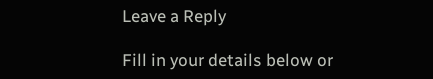Leave a Reply

Fill in your details below or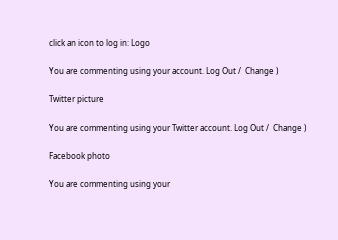click an icon to log in: Logo

You are commenting using your account. Log Out /  Change )

Twitter picture

You are commenting using your Twitter account. Log Out /  Change )

Facebook photo

You are commenting using your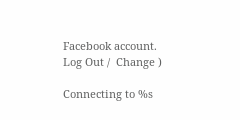Facebook account. Log Out /  Change )

Connecting to %s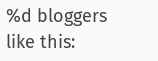%d bloggers like this: